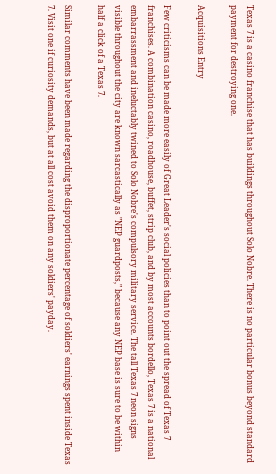Texas 7 is a casino franchise that has buildings throughout Solo Nobre. There is no particular bonus beyond standard payment for destroying one.

Acquisitions Entry

Few criticisms can be made more easily of Great Leader's social policies than to point out the spread of Texas 7 franchises. A combination casino, roadhouse, buffet, strip club, and by most accounts bordello, Texas 7 is a national embarrassment and ineluctably twined to Solo Nobre's compulsory military service. The tall Texas 7 neon signs visible throughout the city are known sarcastically as "NEP guardposts," because any NEP base is sure to be within half a click of a Texas 7.

Similar comments have been made regarding the disproportionate percentage of soldiers' earnings spent inside Texas 7. Visit one if curiosity demands, but at all cost avoid them on any soldiers' payday.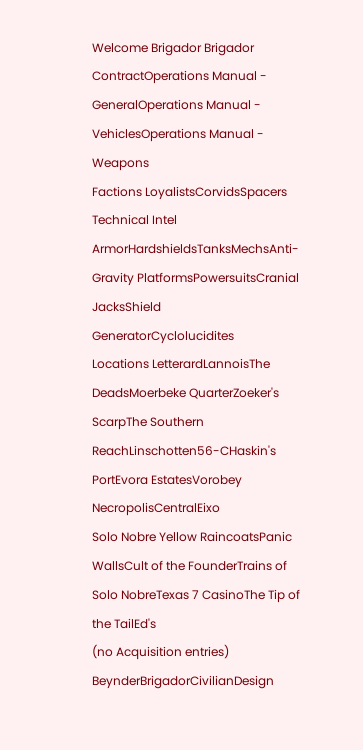Welcome Brigador Brigador ContractOperations Manual - GeneralOperations Manual - VehiclesOperations Manual - Weapons
Factions LoyalistsCorvidsSpacers
Technical Intel ArmorHardshieldsTanksMechsAnti-Gravity PlatformsPowersuitsCranial JacksShield GeneratorCyclolucidites
Locations LetterardLannoisThe DeadsMoerbeke QuarterZoeker's ScarpThe Southern ReachLinschotten56-CHaskin's PortEvora EstatesVorobey NecropolisCentralEixo
Solo Nobre Yellow RaincoatsPanic WallsCult of the FounderTrains of Solo NobreTexas 7 CasinoThe Tip of the TailEd's
(no Acquisition entries)
BeynderBrigadorCivilianDesign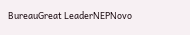BureauGreat LeaderNEPNovo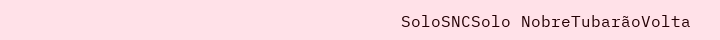SoloSNCSolo NobreTubarãoVolta